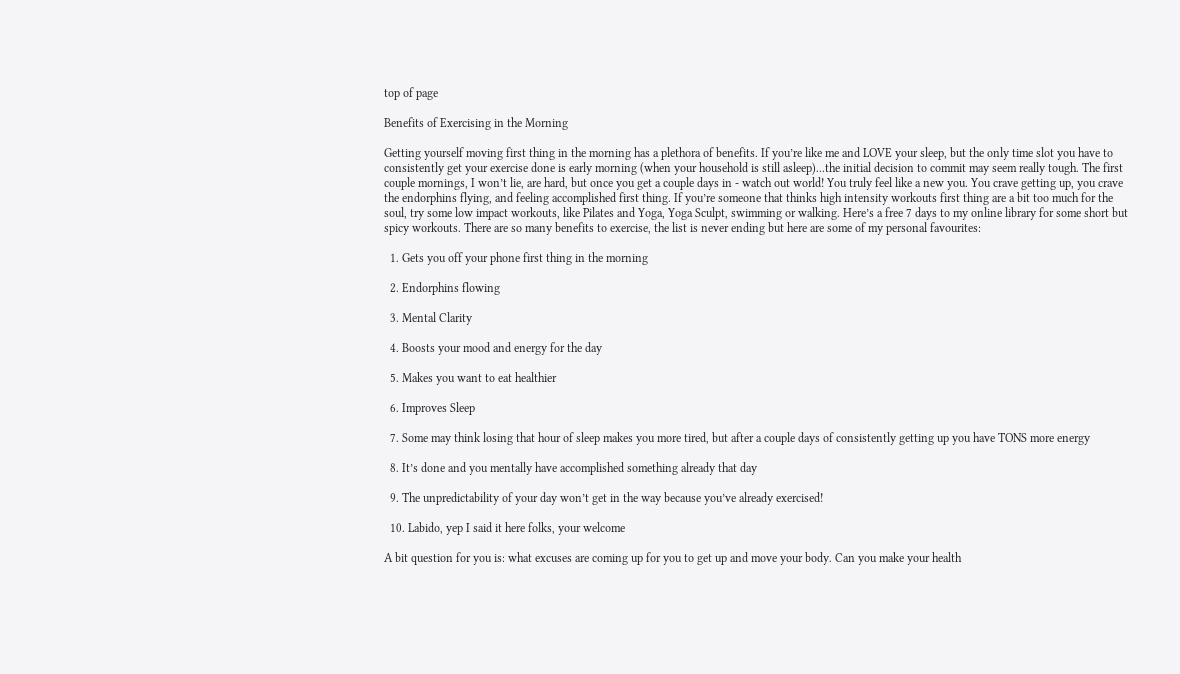top of page

Benefits of Exercising in the Morning

Getting yourself moving first thing in the morning has a plethora of benefits. If you’re like me and LOVE your sleep, but the only time slot you have to consistently get your exercise done is early morning (when your household is still asleep)...the initial decision to commit may seem really tough. The first couple mornings, I won’t lie, are hard, but once you get a couple days in - watch out world! You truly feel like a new you. You crave getting up, you crave the endorphins flying, and feeling accomplished first thing. If you’re someone that thinks high intensity workouts first thing are a bit too much for the soul, try some low impact workouts, like Pilates and Yoga, Yoga Sculpt, swimming or walking. Here’s a free 7 days to my online library for some short but spicy workouts. There are so many benefits to exercise, the list is never ending but here are some of my personal favourites:

  1. Gets you off your phone first thing in the morning

  2. Endorphins flowing

  3. Mental Clarity

  4. Boosts your mood and energy for the day

  5. Makes you want to eat healthier

  6. Improves Sleep

  7. Some may think losing that hour of sleep makes you more tired, but after a couple days of consistently getting up you have TONS more energy

  8. It’s done and you mentally have accomplished something already that day

  9. The unpredictability of your day won’t get in the way because you’ve already exercised!

  10. Labido, yep I said it here folks, your welcome

A bit question for you is: what excuses are coming up for you to get up and move your body. Can you make your health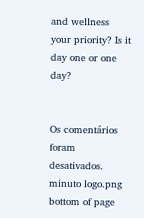and wellness your priority? Is it day one or one day?


Os comentários foram desativados.
minuto logo.png
bottom of page